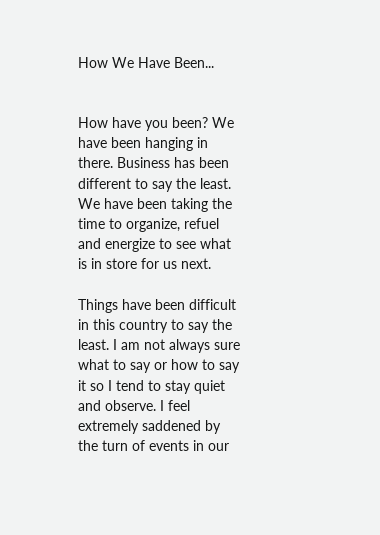How We Have Been...


How have you been? We have been hanging in there. Business has been different to say the least. We have been taking the time to organize, refuel and energize to see what is in store for us next.

Things have been difficult in this country to say the least. I am not always sure what to say or how to say it so I tend to stay quiet and observe. I feel extremely saddened by the turn of events in our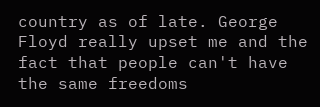country as of late. George Floyd really upset me and the fact that people can't have the same freedoms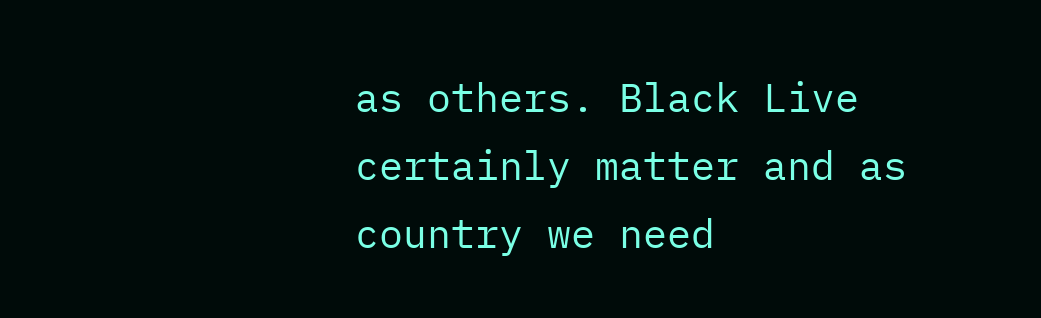as others. Black Live certainly matter and as country we need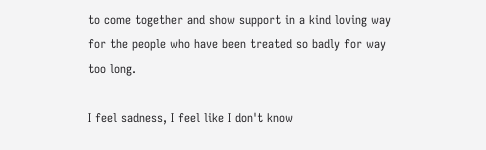to come together and show support in a kind loving way for the people who have been treated so badly for way too long.

I feel sadness, I feel like I don't know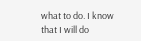what to do. I know that I will do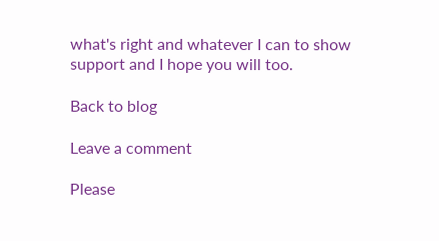what's right and whatever I can to show support and I hope you will too.

Back to blog

Leave a comment

Please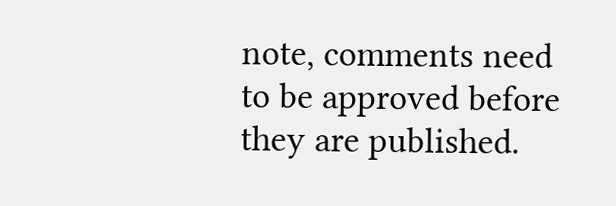note, comments need to be approved before they are published.